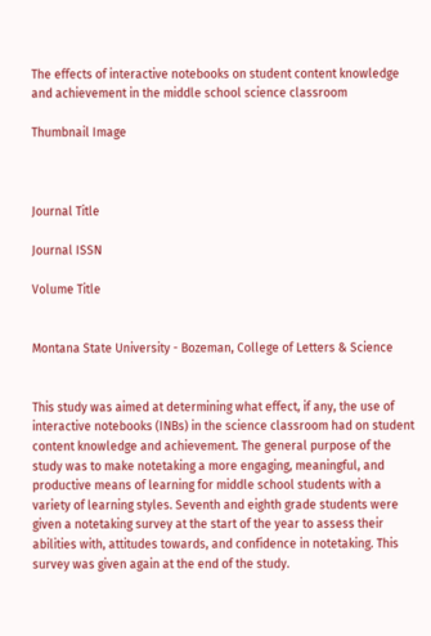The effects of interactive notebooks on student content knowledge and achievement in the middle school science classroom

Thumbnail Image



Journal Title

Journal ISSN

Volume Title


Montana State University - Bozeman, College of Letters & Science


This study was aimed at determining what effect, if any, the use of interactive notebooks (INBs) in the science classroom had on student content knowledge and achievement. The general purpose of the study was to make notetaking a more engaging, meaningful, and productive means of learning for middle school students with a variety of learning styles. Seventh and eighth grade students were given a notetaking survey at the start of the year to assess their abilities with, attitudes towards, and confidence in notetaking. This survey was given again at the end of the study.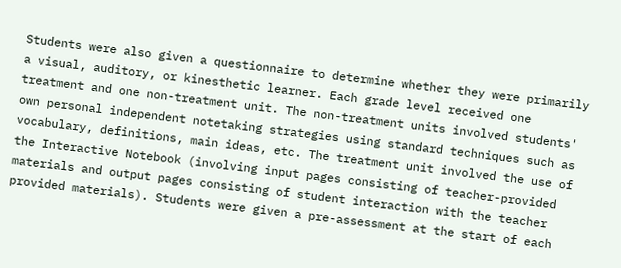Students were also given a questionnaire to determine whether they were primarily a visual, auditory, or kinesthetic learner. Each grade level received one treatment and one non-treatment unit. The non-treatment units involved students' own personal independent notetaking strategies using standard techniques such as vocabulary, definitions, main ideas, etc. The treatment unit involved the use of the Interactive Notebook (involving input pages consisting of teacher-provided materials and output pages consisting of student interaction with the teacher provided materials). Students were given a pre-assessment at the start of each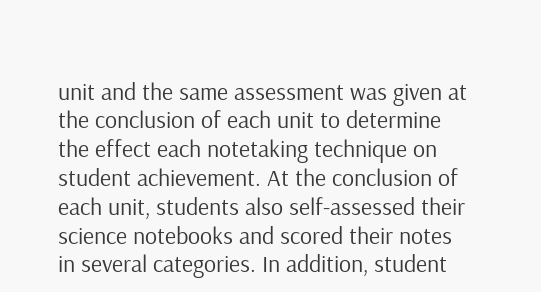unit and the same assessment was given at the conclusion of each unit to determine the effect each notetaking technique on student achievement. At the conclusion of each unit, students also self-assessed their science notebooks and scored their notes in several categories. In addition, student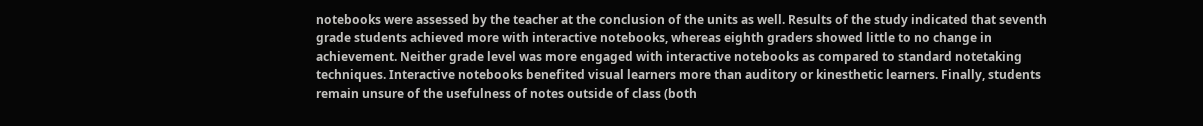notebooks were assessed by the teacher at the conclusion of the units as well. Results of the study indicated that seventh grade students achieved more with interactive notebooks, whereas eighth graders showed little to no change in achievement. Neither grade level was more engaged with interactive notebooks as compared to standard notetaking techniques. Interactive notebooks benefited visual learners more than auditory or kinesthetic learners. Finally, students remain unsure of the usefulness of notes outside of class (both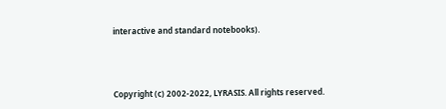interactive and standard notebooks).




Copyright (c) 2002-2022, LYRASIS. All rights reserved.